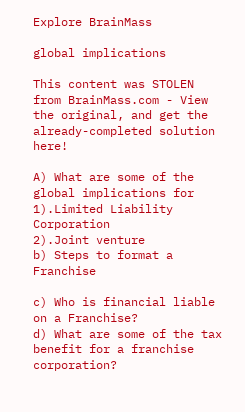Explore BrainMass

global implications

This content was STOLEN from BrainMass.com - View the original, and get the already-completed solution here!

A) What are some of the global implications for
1).Limited Liability Corporation
2).Joint venture
b) Steps to format a Franchise

c) Who is financial liable on a Franchise?
d) What are some of the tax benefit for a franchise corporation?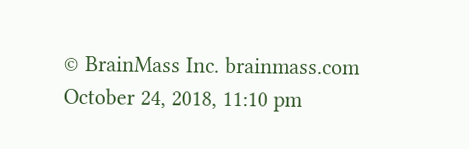© BrainMass Inc. brainmass.com October 24, 2018, 11:10 pm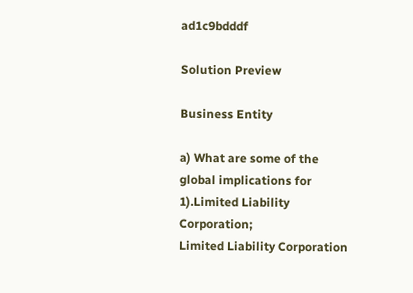ad1c9bdddf

Solution Preview

Business Entity

a) What are some of the global implications for
1).Limited Liability Corporation;
Limited Liability Corporation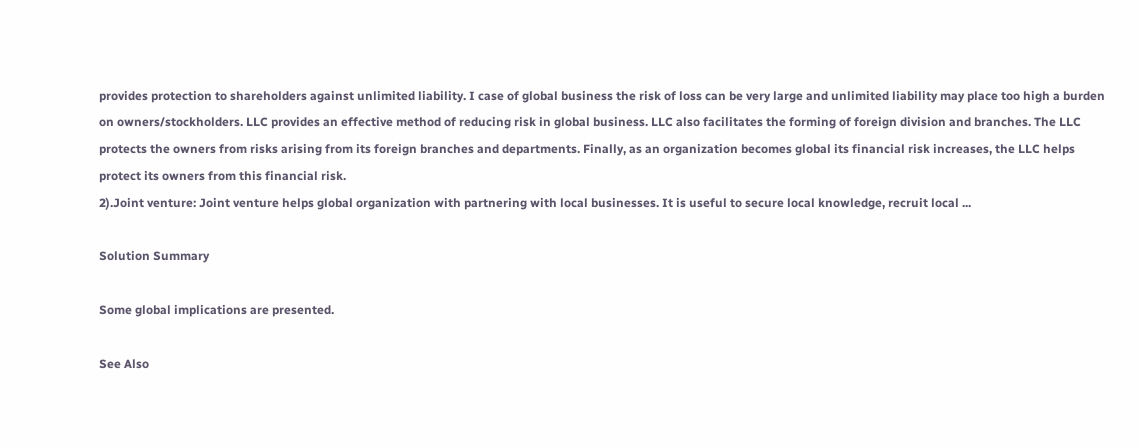provides protection to shareholders against unlimited liability. I case of global business the risk of loss can be very large and unlimited liability may place too high a burden on owners/stockholders. LLC provides an effective method of reducing risk in global business. LLC also facilitates the forming of foreign division and branches. The LLC protects the owners from risks arising from its foreign branches and departments. Finally, as an organization becomes global its financial risk increases, the LLC helps protect its owners from this financial risk.
2).Joint venture: Joint venture helps global organization with partnering with local businesses. It is useful to secure local knowledge, recruit local ...

Solution Summary

Some global implications are presented.

See Also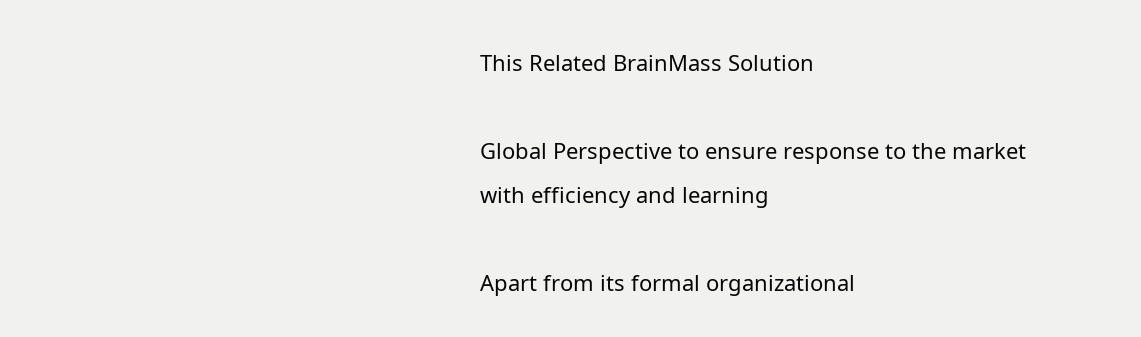This Related BrainMass Solution

Global Perspective to ensure response to the market with efficiency and learning

Apart from its formal organizational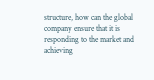structure, how can the global company ensure that it is responding to the market and achieving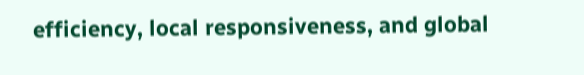efficiency, local responsiveness, and global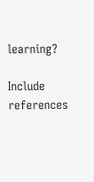learning?

Include references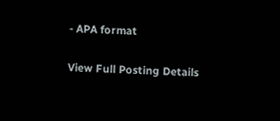- APA format

View Full Posting Details